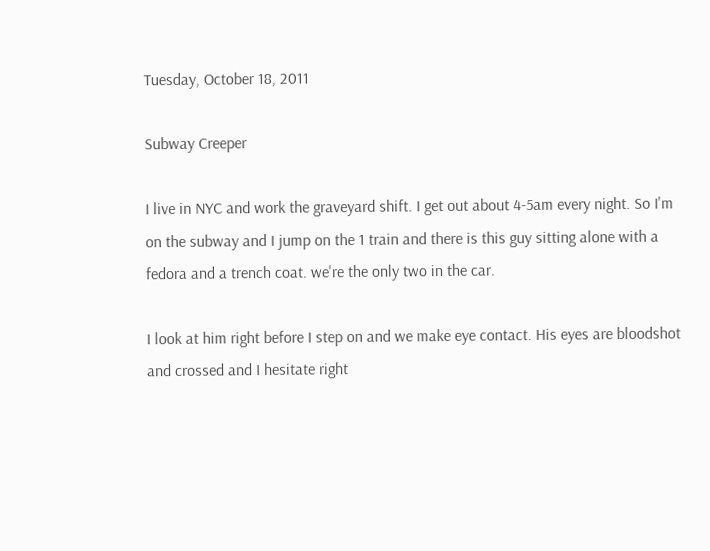Tuesday, October 18, 2011

Subway Creeper

I live in NYC and work the graveyard shift. I get out about 4-5am every night. So I'm on the subway and I jump on the 1 train and there is this guy sitting alone with a fedora and a trench coat. we're the only two in the car.

I look at him right before I step on and we make eye contact. His eyes are bloodshot and crossed and I hesitate right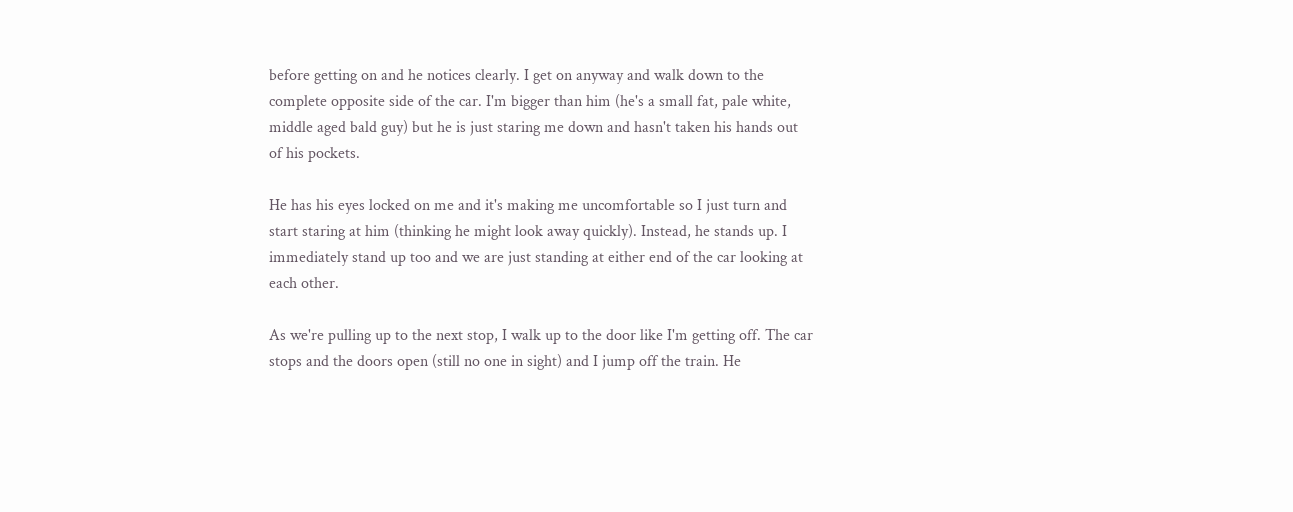before getting on and he notices clearly. I get on anyway and walk down to the complete opposite side of the car. I'm bigger than him (he's a small fat, pale white, middle aged bald guy) but he is just staring me down and hasn't taken his hands out of his pockets.

He has his eyes locked on me and it's making me uncomfortable so I just turn and start staring at him (thinking he might look away quickly). Instead, he stands up. I immediately stand up too and we are just standing at either end of the car looking at each other.

As we're pulling up to the next stop, I walk up to the door like I'm getting off. The car stops and the doors open (still no one in sight) and I jump off the train. He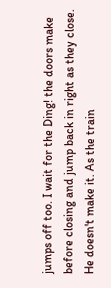jumps off too. I wait for the Ding! the doors make before closing and jump back in right as they close. He doesn't make it. As the train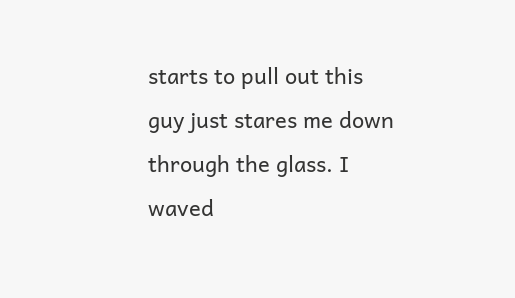starts to pull out this guy just stares me down through the glass. I waved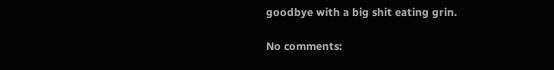goodbye with a big shit eating grin.

No comments: